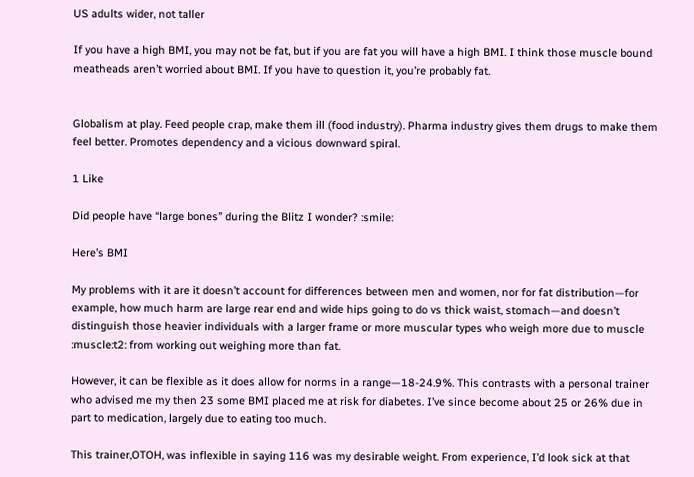US adults wider, not taller

If you have a high BMI, you may not be fat, but if you are fat you will have a high BMI. I think those muscle bound meatheads aren’t worried about BMI. If you have to question it, you’re probably fat.


Globalism at play. Feed people crap, make them ill (food industry). Pharma industry gives them drugs to make them feel better. Promotes dependency and a vicious downward spiral.

1 Like

Did people have “large bones” during the Blitz I wonder? :smile:

Here’s BMI

My problems with it are it doesn’t account for differences between men and women, nor for fat distribution—for example, how much harm are large rear end and wide hips going to do vs thick waist, stomach—and doesn’t distinguish those heavier individuals with a larger frame or more muscular types who weigh more due to muscle :muscle:t2: from working out weighing more than fat.

However, it can be flexible as it does allow for norms in a range—18-24.9%. This contrasts with a personal trainer who advised me my then 23 some BMI placed me at risk for diabetes. I’ve since become about 25 or 26% due in part to medication, largely due to eating too much.

This trainer,OTOH, was inflexible in saying 116 was my desirable weight. From experience, I’d look sick at that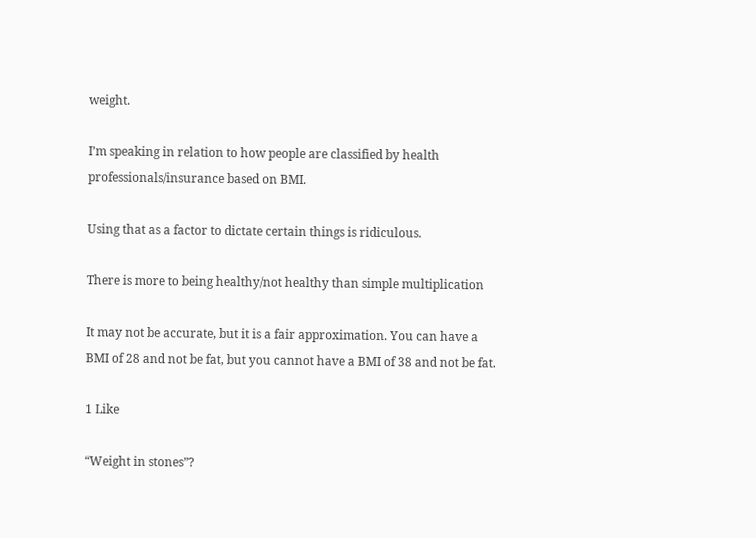weight.

I’m speaking in relation to how people are classified by health professionals/insurance based on BMI.

Using that as a factor to dictate certain things is ridiculous.

There is more to being healthy/not healthy than simple multiplication

It may not be accurate, but it is a fair approximation. You can have a BMI of 28 and not be fat, but you cannot have a BMI of 38 and not be fat.

1 Like

“Weight in stones”?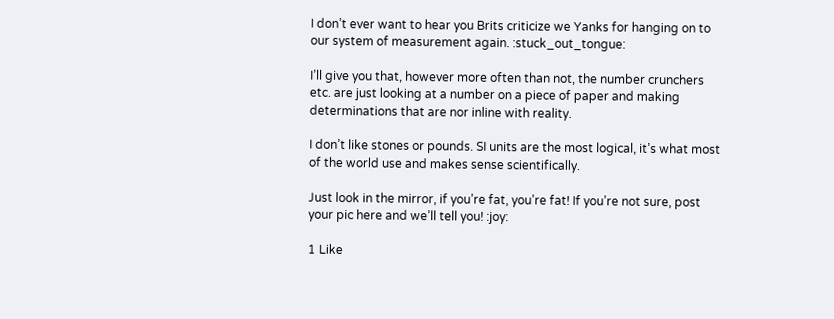I don’t ever want to hear you Brits criticize we Yanks for hanging on to our system of measurement again. :stuck_out_tongue:

I’ll give you that, however more often than not, the number crunchers etc. are just looking at a number on a piece of paper and making determinations that are nor inline with reality.

I don’t like stones or pounds. SI units are the most logical, it’s what most of the world use and makes sense scientifically.

Just look in the mirror, if you’re fat, you’re fat! If you’re not sure, post your pic here and we’ll tell you! :joy:

1 Like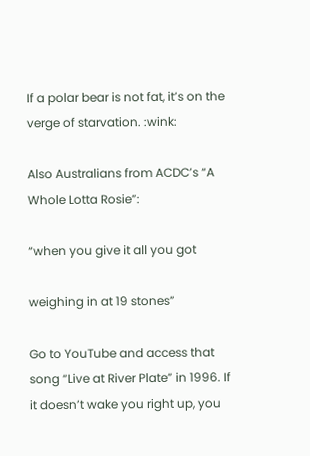If a polar bear is not fat, it’s on the verge of starvation. :wink:

Also Australians from ACDC’s “A Whole Lotta Rosie”:

“when you give it all you got

weighing in at 19 stones”

Go to YouTube and access that song “Live at River Plate” in 1996. If it doesn’t wake you right up, you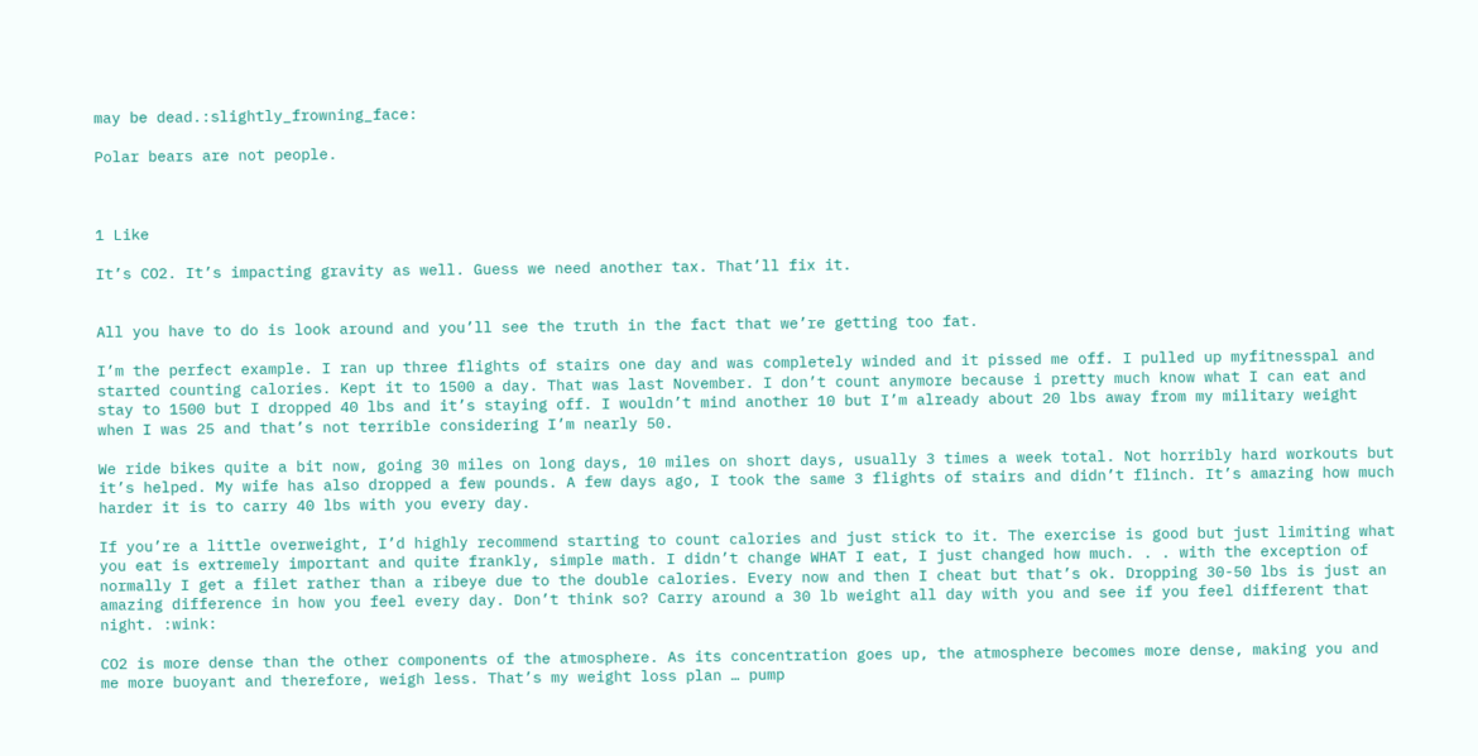may be dead.:slightly_frowning_face:

Polar bears are not people.



1 Like

It’s CO2. It’s impacting gravity as well. Guess we need another tax. That’ll fix it.


All you have to do is look around and you’ll see the truth in the fact that we’re getting too fat.

I’m the perfect example. I ran up three flights of stairs one day and was completely winded and it pissed me off. I pulled up myfitnesspal and started counting calories. Kept it to 1500 a day. That was last November. I don’t count anymore because i pretty much know what I can eat and stay to 1500 but I dropped 40 lbs and it’s staying off. I wouldn’t mind another 10 but I’m already about 20 lbs away from my military weight when I was 25 and that’s not terrible considering I’m nearly 50.

We ride bikes quite a bit now, going 30 miles on long days, 10 miles on short days, usually 3 times a week total. Not horribly hard workouts but it’s helped. My wife has also dropped a few pounds. A few days ago, I took the same 3 flights of stairs and didn’t flinch. It’s amazing how much harder it is to carry 40 lbs with you every day.

If you’re a little overweight, I’d highly recommend starting to count calories and just stick to it. The exercise is good but just limiting what you eat is extremely important and quite frankly, simple math. I didn’t change WHAT I eat, I just changed how much. . . with the exception of normally I get a filet rather than a ribeye due to the double calories. Every now and then I cheat but that’s ok. Dropping 30-50 lbs is just an amazing difference in how you feel every day. Don’t think so? Carry around a 30 lb weight all day with you and see if you feel different that night. :wink:

CO2 is more dense than the other components of the atmosphere. As its concentration goes up, the atmosphere becomes more dense, making you and me more buoyant and therefore, weigh less. That’s my weight loss plan … pump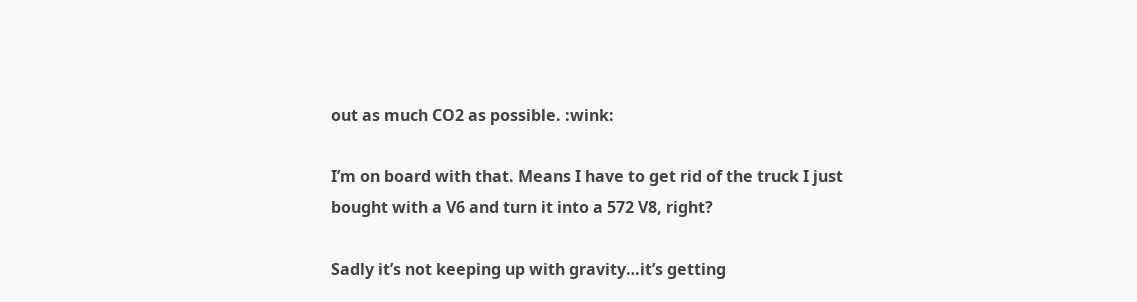out as much CO2 as possible. :wink:

I’m on board with that. Means I have to get rid of the truck I just bought with a V6 and turn it into a 572 V8, right?

Sadly it’s not keeping up with gravity…it’s getting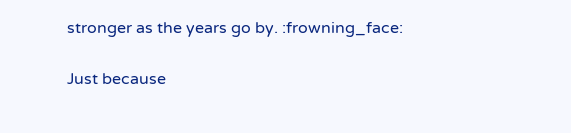stronger as the years go by. :frowning_face:

Just because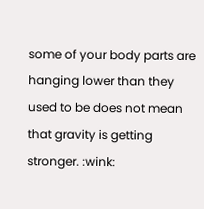some of your body parts are hanging lower than they used to be does not mean that gravity is getting stronger. :wink: